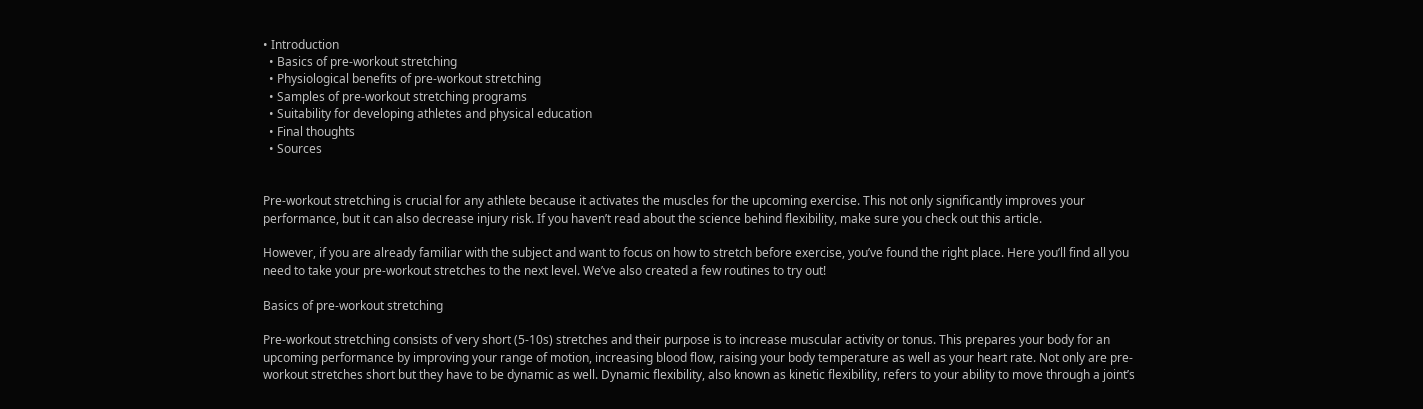• Introduction
  • Basics of pre-workout stretching
  • Physiological benefits of pre-workout stretching
  • Samples of pre-workout stretching programs
  • Suitability for developing athletes and physical education
  • Final thoughts
  • Sources


Pre-workout stretching is crucial for any athlete because it activates the muscles for the upcoming exercise. This not only significantly improves your performance, but it can also decrease injury risk. If you haven’t read about the science behind flexibility, make sure you check out this article.

However, if you are already familiar with the subject and want to focus on how to stretch before exercise, you’ve found the right place. Here you’ll find all you need to take your pre-workout stretches to the next level. We’ve also created a few routines to try out!

Basics of pre-workout stretching

Pre-workout stretching consists of very short (5-10s) stretches and their purpose is to increase muscular activity or tonus. This prepares your body for an upcoming performance by improving your range of motion, increasing blood flow, raising your body temperature as well as your heart rate. Not only are pre-workout stretches short but they have to be dynamic as well. Dynamic flexibility, also known as kinetic flexibility, refers to your ability to move through a joint’s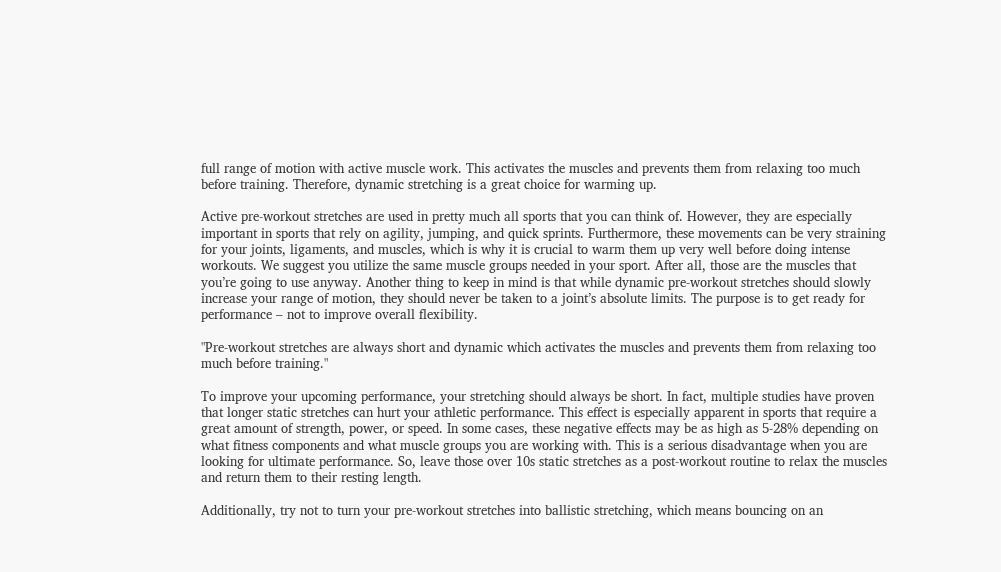full range of motion with active muscle work. This activates the muscles and prevents them from relaxing too much before training. Therefore, dynamic stretching is a great choice for warming up.

Active pre-workout stretches are used in pretty much all sports that you can think of. However, they are especially important in sports that rely on agility, jumping, and quick sprints. Furthermore, these movements can be very straining for your joints, ligaments, and muscles, which is why it is crucial to warm them up very well before doing intense workouts. We suggest you utilize the same muscle groups needed in your sport. After all, those are the muscles that you’re going to use anyway. Another thing to keep in mind is that while dynamic pre-workout stretches should slowly increase your range of motion, they should never be taken to a joint’s absolute limits. The purpose is to get ready for performance – not to improve overall flexibility.

"Pre-workout stretches are always short and dynamic which activates the muscles and prevents them from relaxing too much before training."

To improve your upcoming performance, your stretching should always be short. In fact, multiple studies have proven that longer static stretches can hurt your athletic performance. This effect is especially apparent in sports that require a great amount of strength, power, or speed. In some cases, these negative effects may be as high as 5-28% depending on what fitness components and what muscle groups you are working with. This is a serious disadvantage when you are looking for ultimate performance. So, leave those over 10s static stretches as a post-workout routine to relax the muscles and return them to their resting length.

Additionally, try not to turn your pre-workout stretches into ballistic stretching, which means bouncing on an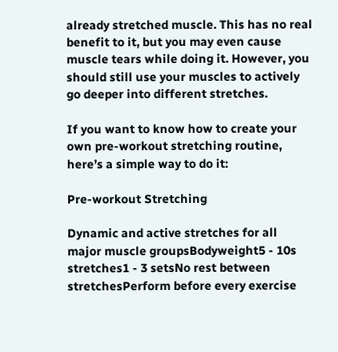already stretched muscle. This has no real benefit to it, but you may even cause muscle tears while doing it. However, you should still use your muscles to actively go deeper into different stretches.

If you want to know how to create your own pre-workout stretching routine, here’s a simple way to do it:

Pre-workout Stretching

Dynamic and active stretches for all major muscle groupsBodyweight5 - 10s stretches1 - 3 setsNo rest between stretchesPerform before every exercise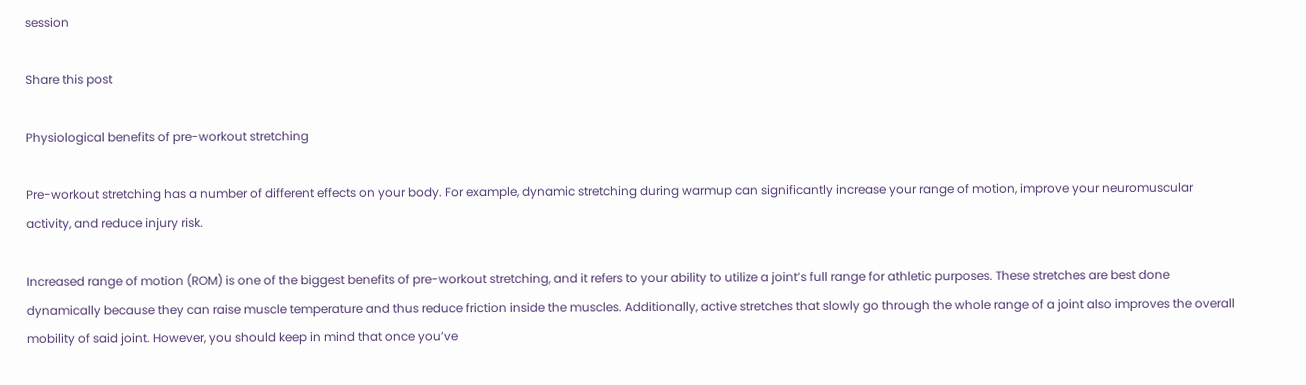session

Share this post

Physiological benefits of pre-workout stretching

Pre-workout stretching has a number of different effects on your body. For example, dynamic stretching during warmup can significantly increase your range of motion, improve your neuromuscular activity, and reduce injury risk.

Increased range of motion (ROM) is one of the biggest benefits of pre-workout stretching, and it refers to your ability to utilize a joint’s full range for athletic purposes. These stretches are best done dynamically because they can raise muscle temperature and thus reduce friction inside the muscles. Additionally, active stretches that slowly go through the whole range of a joint also improves the overall mobility of said joint. However, you should keep in mind that once you’ve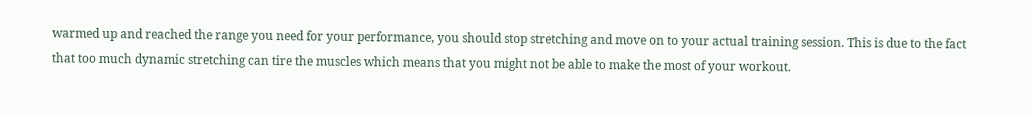warmed up and reached the range you need for your performance, you should stop stretching and move on to your actual training session. This is due to the fact that too much dynamic stretching can tire the muscles which means that you might not be able to make the most of your workout.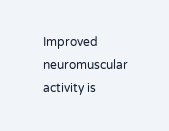Improved neuromuscular activity is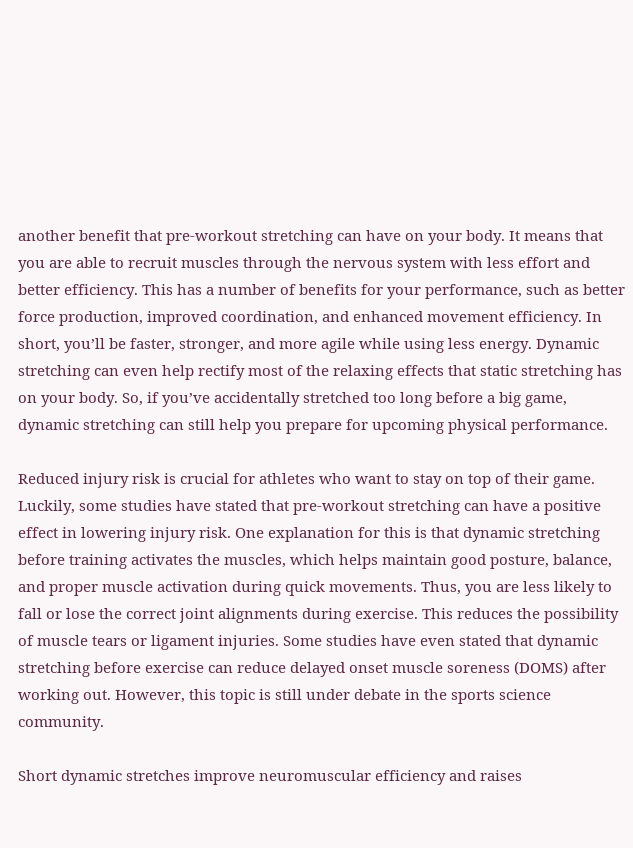another benefit that pre-workout stretching can have on your body. It means that you are able to recruit muscles through the nervous system with less effort and better efficiency. This has a number of benefits for your performance, such as better force production, improved coordination, and enhanced movement efficiency. In short, you’ll be faster, stronger, and more agile while using less energy. Dynamic stretching can even help rectify most of the relaxing effects that static stretching has on your body. So, if you’ve accidentally stretched too long before a big game, dynamic stretching can still help you prepare for upcoming physical performance.

Reduced injury risk is crucial for athletes who want to stay on top of their game. Luckily, some studies have stated that pre-workout stretching can have a positive effect in lowering injury risk. One explanation for this is that dynamic stretching before training activates the muscles, which helps maintain good posture, balance, and proper muscle activation during quick movements. Thus, you are less likely to fall or lose the correct joint alignments during exercise. This reduces the possibility of muscle tears or ligament injuries. Some studies have even stated that dynamic stretching before exercise can reduce delayed onset muscle soreness (DOMS) after working out. However, this topic is still under debate in the sports science community.

Short dynamic stretches improve neuromuscular efficiency and raises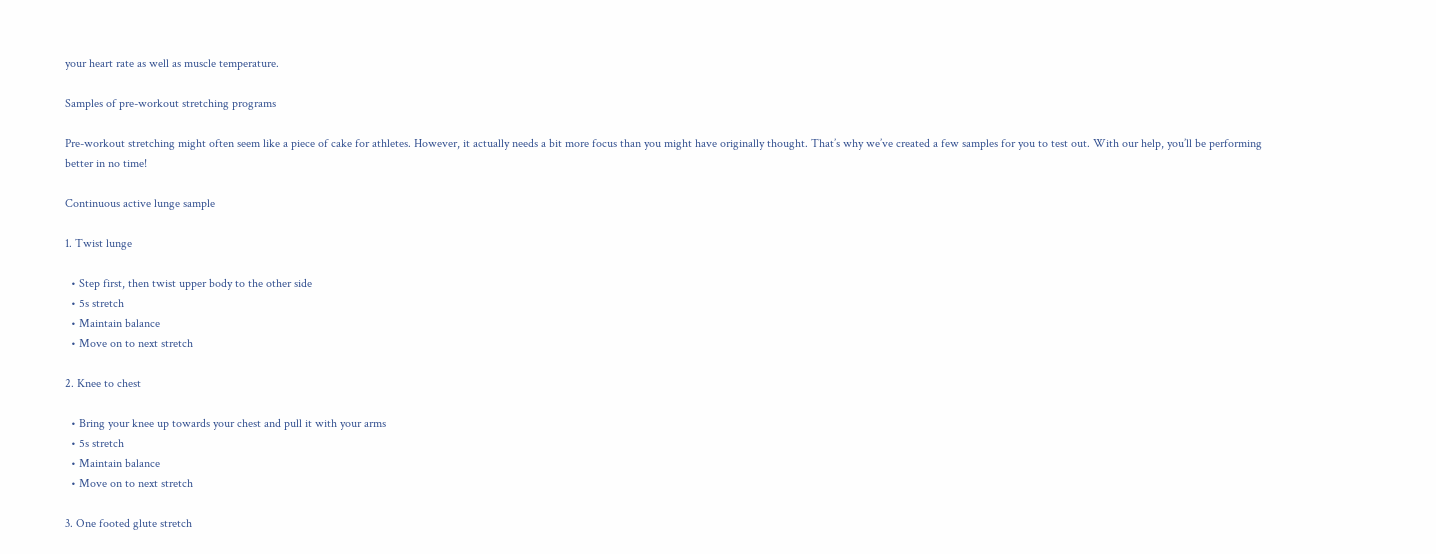your heart rate as well as muscle temperature.

Samples of pre-workout stretching programs

Pre-workout stretching might often seem like a piece of cake for athletes. However, it actually needs a bit more focus than you might have originally thought. That’s why we’ve created a few samples for you to test out. With our help, you’ll be performing better in no time!

Continuous active lunge sample

1. Twist lunge

  • Step first, then twist upper body to the other side
  • 5s stretch
  • Maintain balance
  • Move on to next stretch

2. Knee to chest

  • Bring your knee up towards your chest and pull it with your arms
  • 5s stretch
  • Maintain balance
  • Move on to next stretch

3. One footed glute stretch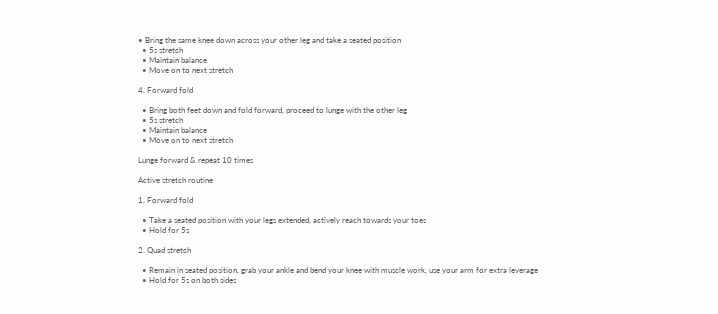• Bring the same knee down across your other leg and take a seated position
  • 5s stretch
  • Maintain balance
  • Move on to next stretch

4. Forward fold

  • Bring both feet down and fold forward, proceed to lunge with the other leg
  • 5s stretch
  • Maintain balance
  • Move on to next stretch

Lunge forward & repeat 10 times

Active stretch routine

1. Forward fold

  • Take a seated position with your legs extended, actively reach towards your toes
  • Hold for 5s

2. Quad stretch

  • Remain in seated position, grab your ankle and bend your knee with muscle work, use your arm for extra leverage
  • Hold for 5s on both sides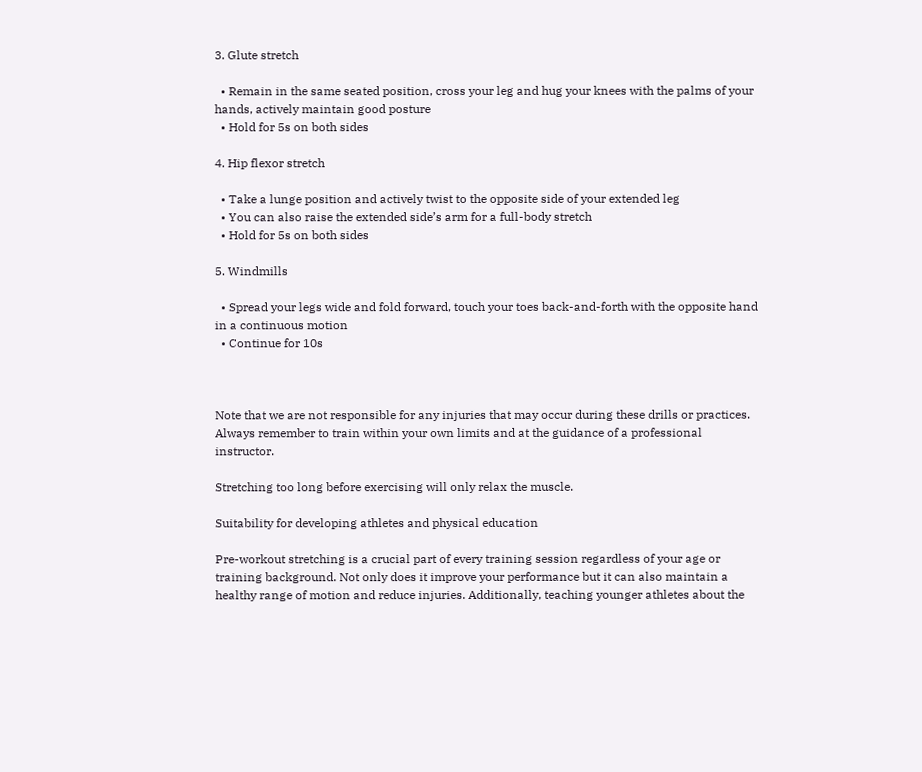3. Glute stretch

  • Remain in the same seated position, cross your leg and hug your knees with the palms of your hands, actively maintain good posture
  • Hold for 5s on both sides

4. Hip flexor stretch

  • Take a lunge position and actively twist to the opposite side of your extended leg
  • You can also raise the extended side’s arm for a full-body stretch
  • Hold for 5s on both sides

5. Windmills

  • Spread your legs wide and fold forward, touch your toes back-and-forth with the opposite hand in a continuous motion
  • Continue for 10s



Note that we are not responsible for any injuries that may occur during these drills or practices. Always remember to train within your own limits and at the guidance of a professional instructor.

Stretching too long before exercising will only relax the muscle.

Suitability for developing athletes and physical education

Pre-workout stretching is a crucial part of every training session regardless of your age or training background. Not only does it improve your performance but it can also maintain a healthy range of motion and reduce injuries. Additionally, teaching younger athletes about the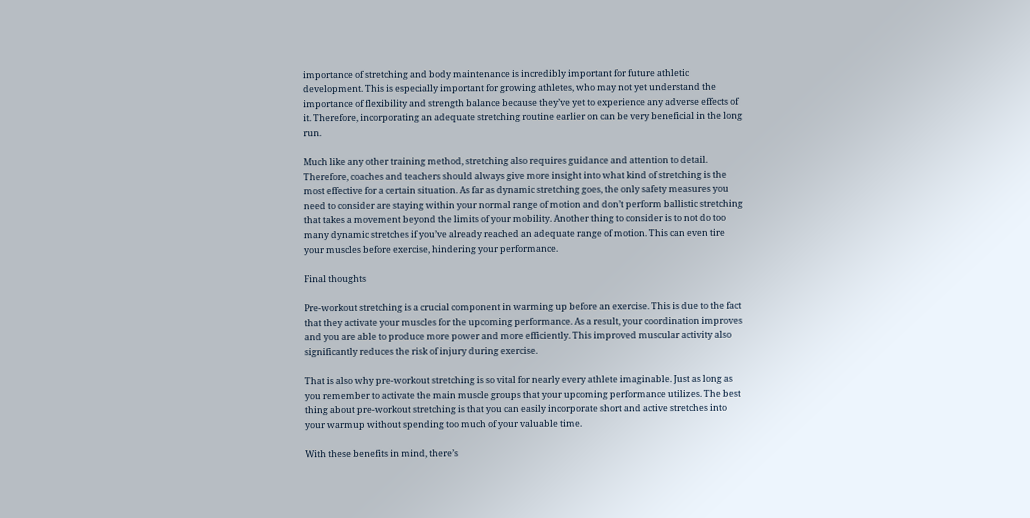importance of stretching and body maintenance is incredibly important for future athletic development. This is especially important for growing athletes, who may not yet understand the importance of flexibility and strength balance because they’ve yet to experience any adverse effects of it. Therefore, incorporating an adequate stretching routine earlier on can be very beneficial in the long run.

Much like any other training method, stretching also requires guidance and attention to detail. Therefore, coaches and teachers should always give more insight into what kind of stretching is the most effective for a certain situation. As far as dynamic stretching goes, the only safety measures you need to consider are staying within your normal range of motion and don’t perform ballistic stretching that takes a movement beyond the limits of your mobility. Another thing to consider is to not do too many dynamic stretches if you’ve already reached an adequate range of motion. This can even tire your muscles before exercise, hindering your performance.

Final thoughts

Pre-workout stretching is a crucial component in warming up before an exercise. This is due to the fact that they activate your muscles for the upcoming performance. As a result, your coordination improves and you are able to produce more power and more efficiently. This improved muscular activity also significantly reduces the risk of injury during exercise.

That is also why pre-workout stretching is so vital for nearly every athlete imaginable. Just as long as you remember to activate the main muscle groups that your upcoming performance utilizes. The best thing about pre-workout stretching is that you can easily incorporate short and active stretches into your warmup without spending too much of your valuable time.

With these benefits in mind, there’s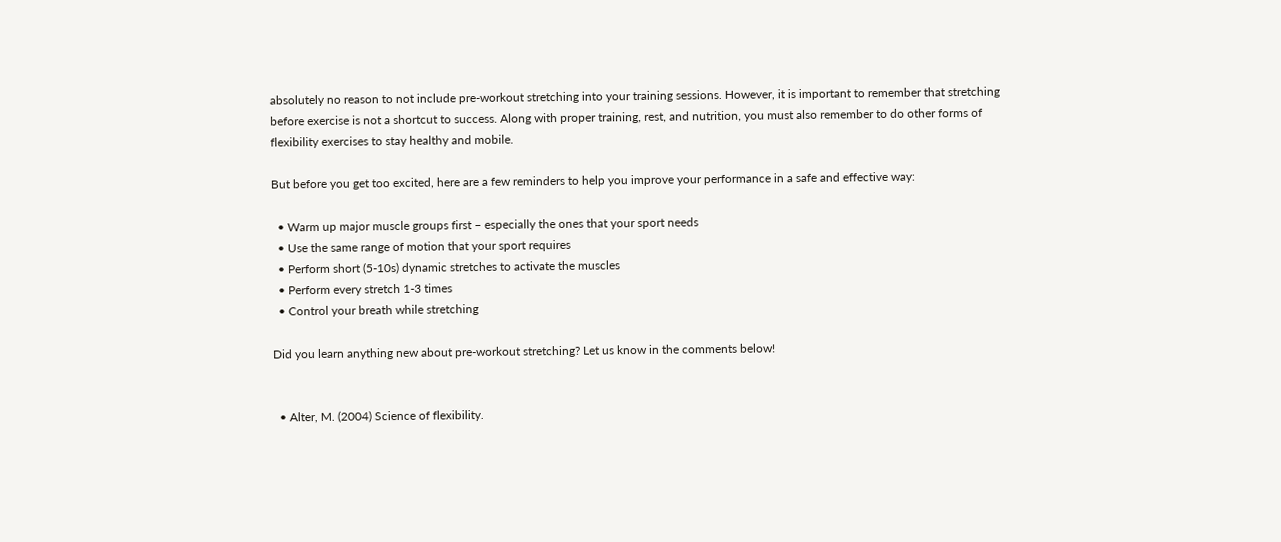absolutely no reason to not include pre-workout stretching into your training sessions. However, it is important to remember that stretching before exercise is not a shortcut to success. Along with proper training, rest, and nutrition, you must also remember to do other forms of flexibility exercises to stay healthy and mobile.

But before you get too excited, here are a few reminders to help you improve your performance in a safe and effective way:

  • Warm up major muscle groups first – especially the ones that your sport needs
  • Use the same range of motion that your sport requires
  • Perform short (5-10s) dynamic stretches to activate the muscles
  • Perform every stretch 1-3 times
  • Control your breath while stretching

Did you learn anything new about pre-workout stretching? Let us know in the comments below!


  • Alter, M. (2004) Science of flexibility.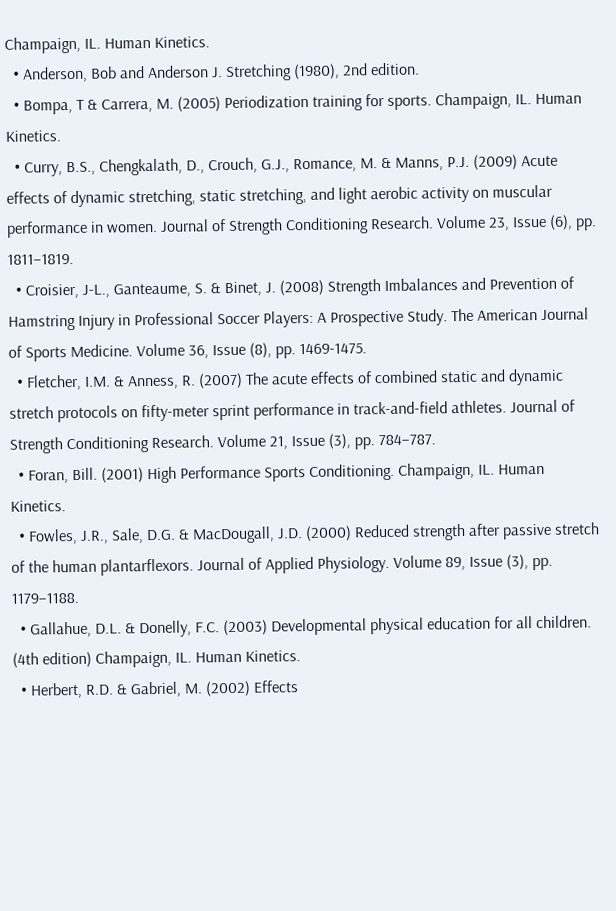Champaign, IL. Human Kinetics.
  • Anderson, Bob and Anderson J. Stretching (1980), 2nd edition.
  • Bompa, T & Carrera, M. (2005) Periodization training for sports. Champaign, IL. Human Kinetics.
  • Curry, B.S., Chengkalath, D., Crouch, G.J., Romance, M. & Manns, P.J. (2009) Acute effects of dynamic stretching, static stretching, and light aerobic activity on muscular performance in women. Journal of Strength Conditioning Research. Volume 23, Issue (6), pp. 1811–1819.
  • Croisier, J-L., Ganteaume, S. & Binet, J. (2008) Strength Imbalances and Prevention of Hamstring Injury in Professional Soccer Players: A Prospective Study. The American Journal of Sports Medicine. Volume 36, Issue (8), pp. 1469-1475.
  • Fletcher, I.M. & Anness, R. (2007) The acute effects of combined static and dynamic stretch protocols on fifty-meter sprint performance in track-and-field athletes. Journal of Strength Conditioning Research. Volume 21, Issue (3), pp. 784–787.
  • Foran, Bill. (2001) High Performance Sports Conditioning. Champaign, IL. Human Kinetics.
  • Fowles, J.R., Sale, D.G. & MacDougall, J.D. (2000) Reduced strength after passive stretch of the human plantarflexors. Journal of Applied Physiology. Volume 89, Issue (3), pp. 1179–1188.
  • Gallahue, D.L. & Donelly, F.C. (2003) Developmental physical education for all children. (4th edition) Champaign, IL. Human Kinetics.
  • Herbert, R.D. & Gabriel, M. (2002) Effects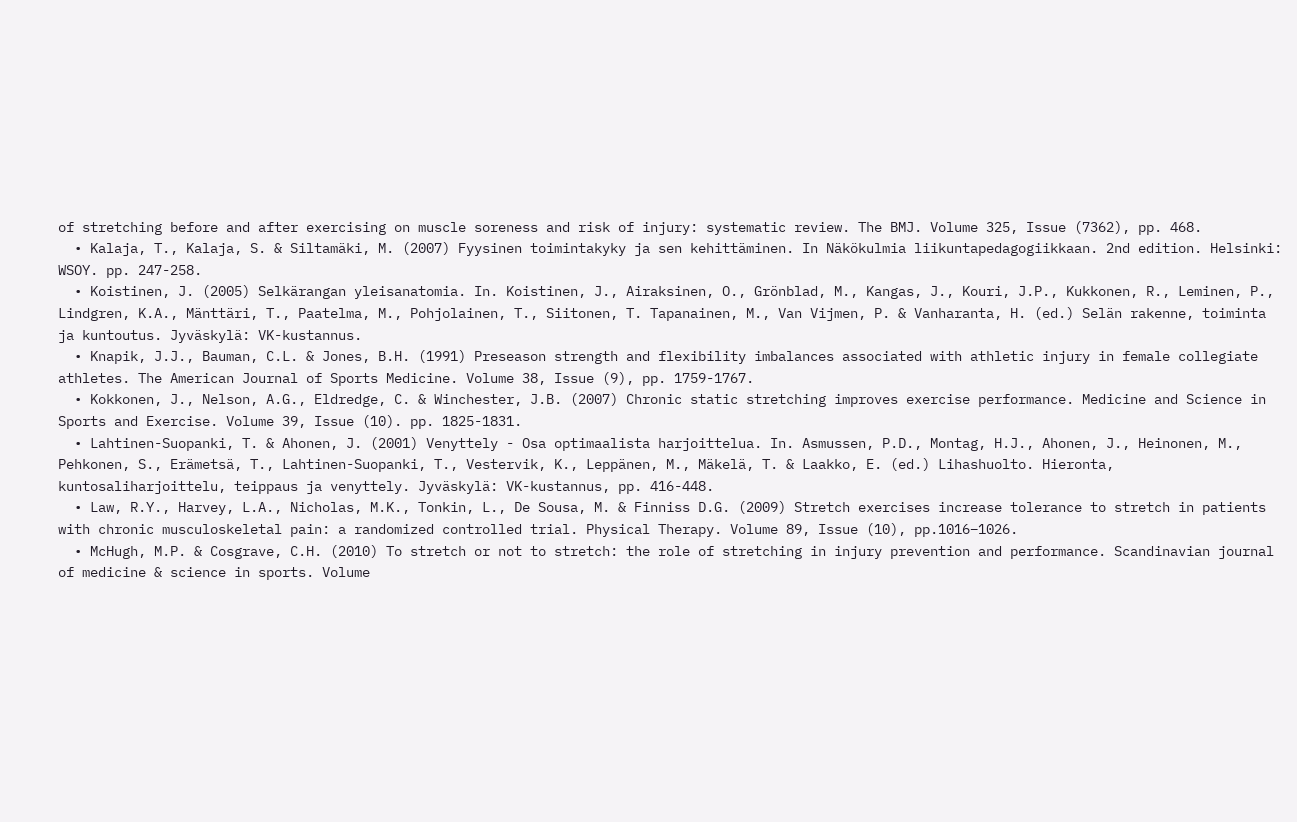of stretching before and after exercising on muscle soreness and risk of injury: systematic review. The BMJ. Volume 325, Issue (7362), pp. 468.
  • Kalaja, T., Kalaja, S. & Siltamäki, M. (2007) Fyysinen toimintakyky ja sen kehittäminen. In Näkökulmia liikuntapedagogiikkaan. 2nd edition. Helsinki: WSOY. pp. 247-258.
  • Koistinen, J. (2005) Selkärangan yleisanatomia. In. Koistinen, J., Airaksinen, O., Grönblad, M., Kangas, J., Kouri, J.P., Kukkonen, R., Leminen, P., Lindgren, K.A., Mänttäri, T., Paatelma, M., Pohjolainen, T., Siitonen, T. Tapanainen, M., Van Vijmen, P. & Vanharanta, H. (ed.) Selän rakenne, toiminta ja kuntoutus. Jyväskylä: VK-kustannus.
  • Knapik, J.J., Bauman, C.L. & Jones, B.H. (1991) Preseason strength and flexibility imbalances associated with athletic injury in female collegiate athletes. The American Journal of Sports Medicine. Volume 38, Issue (9), pp. 1759-1767.
  • Kokkonen, J., Nelson, A.G., Eldredge, C. & Winchester, J.B. (2007) Chronic static stretching improves exercise performance. Medicine and Science in Sports and Exercise. Volume 39, Issue (10). pp. 1825-1831.
  • Lahtinen-Suopanki, T. & Ahonen, J. (2001) Venyttely - Osa optimaalista harjoittelua. In. Asmussen, P.D., Montag, H.J., Ahonen, J., Heinonen, M., Pehkonen, S., Erämetsä, T., Lahtinen-Suopanki, T., Vestervik, K., Leppänen, M., Mäkelä, T. & Laakko, E. (ed.) Lihashuolto. Hieronta, kuntosaliharjoittelu, teippaus ja venyttely. Jyväskylä: VK-kustannus, pp. 416-448.
  • Law, R.Y., Harvey, L.A., Nicholas, M.K., Tonkin, L., De Sousa, M. & Finniss D.G. (2009) Stretch exercises increase tolerance to stretch in patients with chronic musculoskeletal pain: a randomized controlled trial. Physical Therapy. Volume 89, Issue (10), pp.1016–1026.
  • McHugh, M.P. & Cosgrave, C.H. (2010) To stretch or not to stretch: the role of stretching in injury prevention and performance. Scandinavian journal of medicine & science in sports. Volume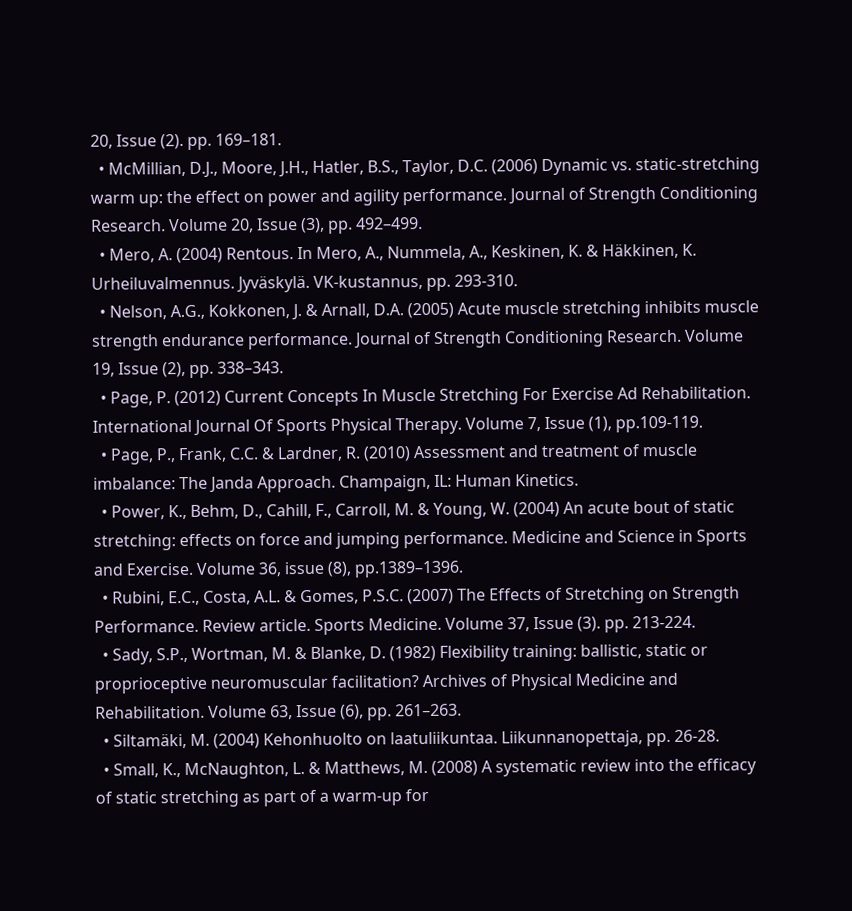20, Issue (2). pp. 169–181.
  • McMillian, D.J., Moore, J.H., Hatler, B.S., Taylor, D.C. (2006) Dynamic vs. static-stretching warm up: the effect on power and agility performance. Journal of Strength Conditioning Research. Volume 20, Issue (3), pp. 492–499.
  • Mero, A. (2004) Rentous. In Mero, A., Nummela, A., Keskinen, K. & Häkkinen, K. Urheiluvalmennus. Jyväskylä. VK-kustannus, pp. 293-310.
  • Nelson, A.G., Kokkonen, J. & Arnall, D.A. (2005) Acute muscle stretching inhibits muscle strength endurance performance. Journal of Strength Conditioning Research. Volume 19, Issue (2), pp. 338–343.
  • Page, P. (2012) Current Concepts In Muscle Stretching For Exercise Ad Rehabilitation. International Journal Of Sports Physical Therapy. Volume 7, Issue (1), pp.109-119.
  • Page, P., Frank, C.C. & Lardner, R. (2010) Assessment and treatment of muscle imbalance: The Janda Approach. Champaign, IL: Human Kinetics.
  • Power, K., Behm, D., Cahill, F., Carroll, M. & Young, W. (2004) An acute bout of static stretching: effects on force and jumping performance. Medicine and Science in Sports and Exercise. Volume 36, issue (8), pp.1389–1396.
  • Rubini, E.C., Costa, A.L. & Gomes, P.S.C. (2007) The Effects of Stretching on Strength Performance. Review article. Sports Medicine. Volume 37, Issue (3). pp. 213-224.
  • Sady, S.P., Wortman, M. & Blanke, D. (1982) Flexibility training: ballistic, static or proprioceptive neuromuscular facilitation? Archives of Physical Medicine and Rehabilitation. Volume 63, Issue (6), pp. 261–263.
  • Siltamäki, M. (2004) Kehonhuolto on laatuliikuntaa. Liikunnanopettaja, pp. 26-28.
  • Small, K., McNaughton, L. & Matthews, M. (2008) A systematic review into the efficacy of static stretching as part of a warm-up for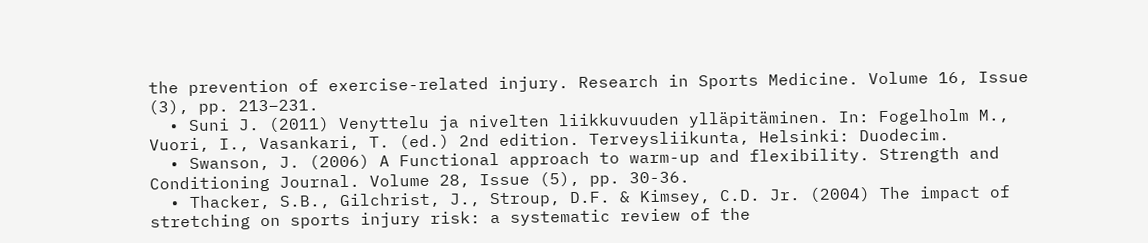the prevention of exercise-related injury. Research in Sports Medicine. Volume 16, Issue (3), pp. 213–231.
  • Suni J. (2011) Venyttelu ja nivelten liikkuvuuden ylläpitäminen. In: Fogelholm M., Vuori, I., Vasankari, T. (ed.) 2nd edition. Terveysliikunta, Helsinki: Duodecim.
  • Swanson, J. (2006) A Functional approach to warm-up and flexibility. Strength and Conditioning Journal. Volume 28, Issue (5), pp. 30-36.
  • Thacker, S.B., Gilchrist, J., Stroup, D.F. & Kimsey, C.D. Jr. (2004) The impact of stretching on sports injury risk: a systematic review of the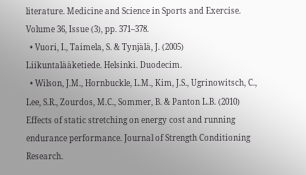literature. Medicine and Science in Sports and Exercise. Volume 36, Issue (3), pp. 371–378.
  • Vuori, I., Taimela, S. & Tynjälä, J. (2005) Liikuntalääketiede. Helsinki. Duodecim.
  • Wilson, J.M., Hornbuckle, L.M., Kim, J.S., Ugrinowitsch, C., Lee, S.R., Zourdos, M.C., Sommer, B. & Panton L.B. (2010) Effects of static stretching on energy cost and running endurance performance. Journal of Strength Conditioning Research.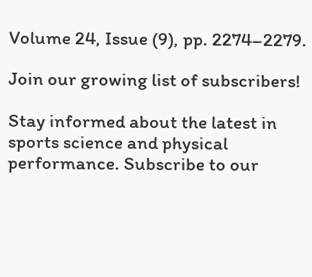Volume 24, Issue (9), pp. 2274–2279.

Join our growing list of subscribers!

Stay informed about the latest in sports science and physical performance. Subscribe to our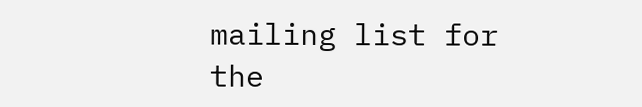mailing list for the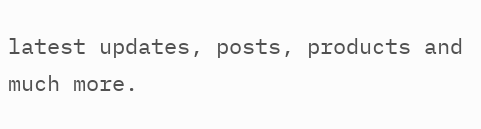latest updates, posts, products and much more.